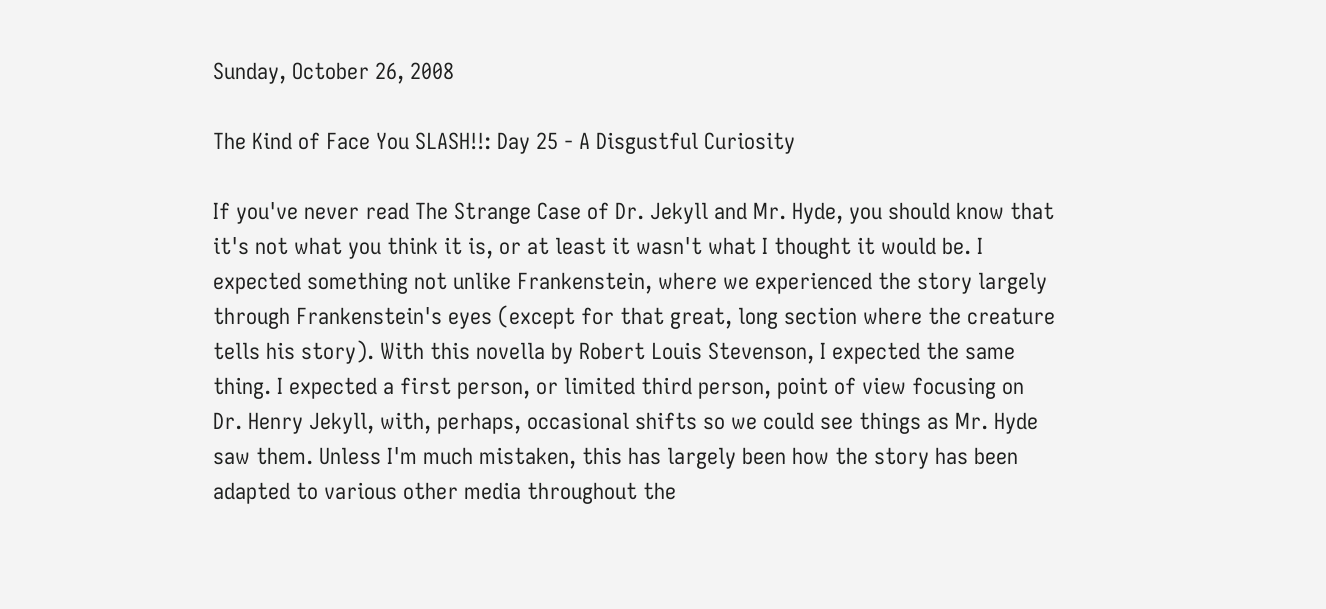Sunday, October 26, 2008

The Kind of Face You SLASH!!: Day 25 - A Disgustful Curiosity

If you've never read The Strange Case of Dr. Jekyll and Mr. Hyde, you should know that it's not what you think it is, or at least it wasn't what I thought it would be. I expected something not unlike Frankenstein, where we experienced the story largely through Frankenstein's eyes (except for that great, long section where the creature tells his story). With this novella by Robert Louis Stevenson, I expected the same thing. I expected a first person, or limited third person, point of view focusing on Dr. Henry Jekyll, with, perhaps, occasional shifts so we could see things as Mr. Hyde saw them. Unless I'm much mistaken, this has largely been how the story has been adapted to various other media throughout the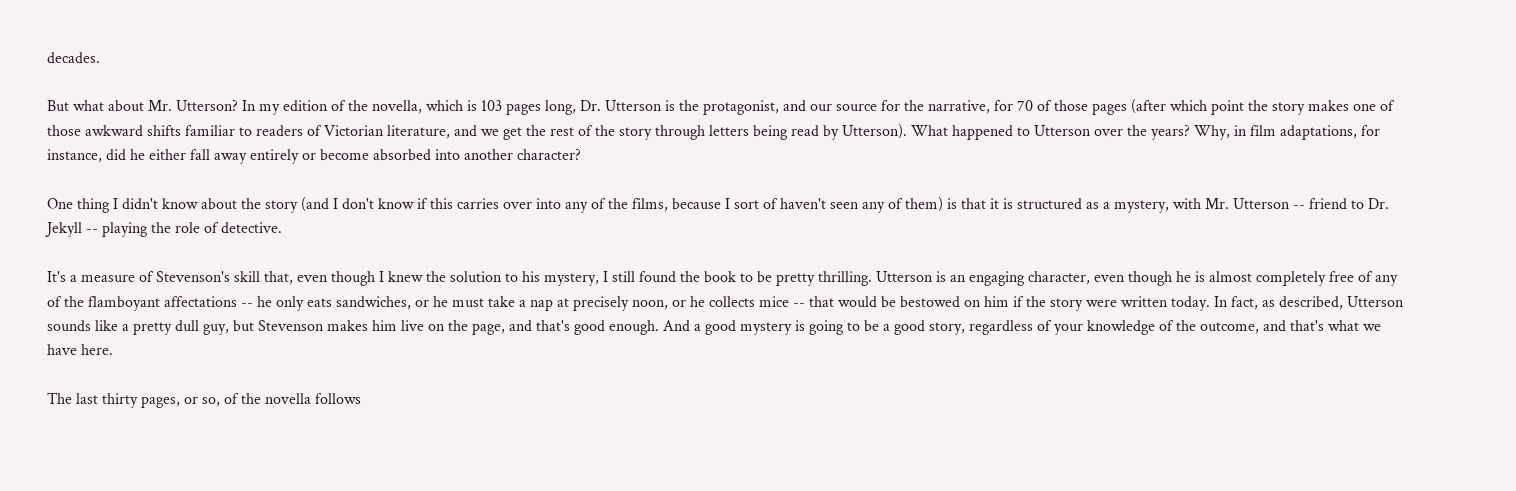decades.

But what about Mr. Utterson? In my edition of the novella, which is 103 pages long, Dr. Utterson is the protagonist, and our source for the narrative, for 70 of those pages (after which point the story makes one of those awkward shifts familiar to readers of Victorian literature, and we get the rest of the story through letters being read by Utterson). What happened to Utterson over the years? Why, in film adaptations, for instance, did he either fall away entirely or become absorbed into another character?

One thing I didn't know about the story (and I don't know if this carries over into any of the films, because I sort of haven't seen any of them) is that it is structured as a mystery, with Mr. Utterson -- friend to Dr. Jekyll -- playing the role of detective.

It's a measure of Stevenson's skill that, even though I knew the solution to his mystery, I still found the book to be pretty thrilling. Utterson is an engaging character, even though he is almost completely free of any of the flamboyant affectations -- he only eats sandwiches, or he must take a nap at precisely noon, or he collects mice -- that would be bestowed on him if the story were written today. In fact, as described, Utterson sounds like a pretty dull guy, but Stevenson makes him live on the page, and that's good enough. And a good mystery is going to be a good story, regardless of your knowledge of the outcome, and that's what we have here.

The last thirty pages, or so, of the novella follows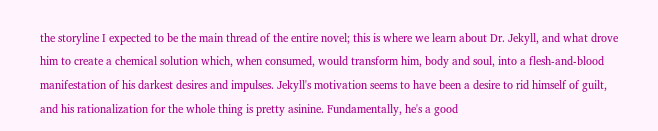the storyline I expected to be the main thread of the entire novel; this is where we learn about Dr. Jekyll, and what drove him to create a chemical solution which, when consumed, would transform him, body and soul, into a flesh-and-blood manifestation of his darkest desires and impulses. Jekyll's motivation seems to have been a desire to rid himself of guilt, and his rationalization for the whole thing is pretty asinine. Fundamentally, he's a good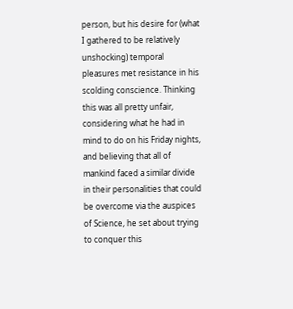person, but his desire for (what I gathered to be relatively unshocking) temporal pleasures met resistance in his scolding conscience. Thinking this was all pretty unfair, considering what he had in mind to do on his Friday nights, and believing that all of mankind faced a similar divide in their personalities that could be overcome via the auspices of Science, he set about trying to conquer this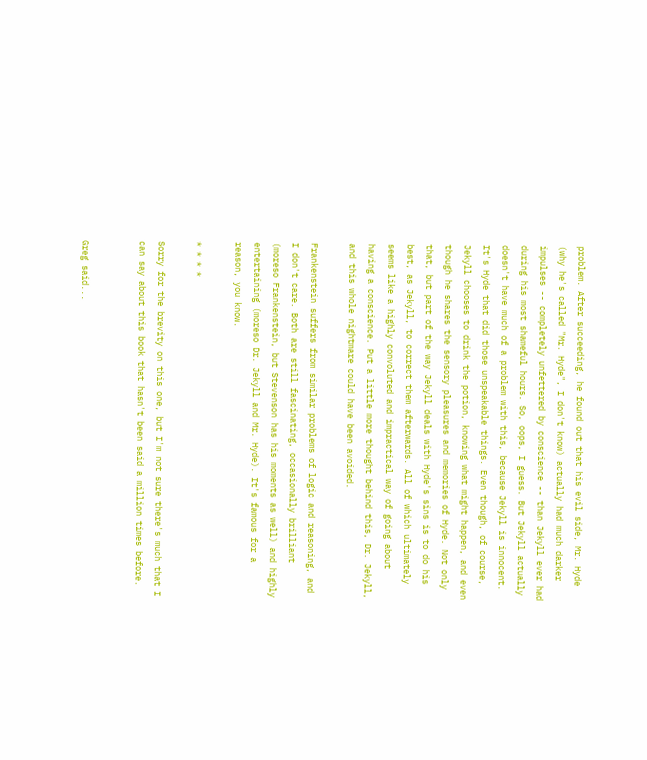problem. After succeeding, he found out that his evil side, Mr. Hyde (why he's called "Mr. Hyde", I don't know) actually had much darker impulses -- completely unfettered by conscience -- than Jekyll ever had during his most shameful hours. So, oops, I guess. But Jekyll actually doesn't have much of a problem with this, because Jekyll is innocent. It's Hyde that did those unspeakable things. Even though, of course, Jekyll chooses to drink the potion, knowing what might happen, and even though he shares the sensory pleasures and memories of Hyde. Not only that, but part of the way Jekyll deals with Hyde's sins is to do his best, as Jekyll, to correct them afterwards. All of which ultimately seems like a highly convoluted and impractical way of going about having a conscience. Put a little more thought behind this, Dr. Jekyll, and this whole nightmare could have been avoided.

Frankenstein suffers from similar problems of logic and reasoning, and I don't care. Both are still fascinating, occasionally brilliant (moreso Frankenstein, but Stevenson has his moments as well) and highly entertaining (moreso Dr. Jekyll and Mr. Hyde). It's famous for a reason, you know.

* * * *

Sorry for the brevity on this one, but I'm not sure there's much that I can say about this book that hasn't been said a million times before.


Greg said...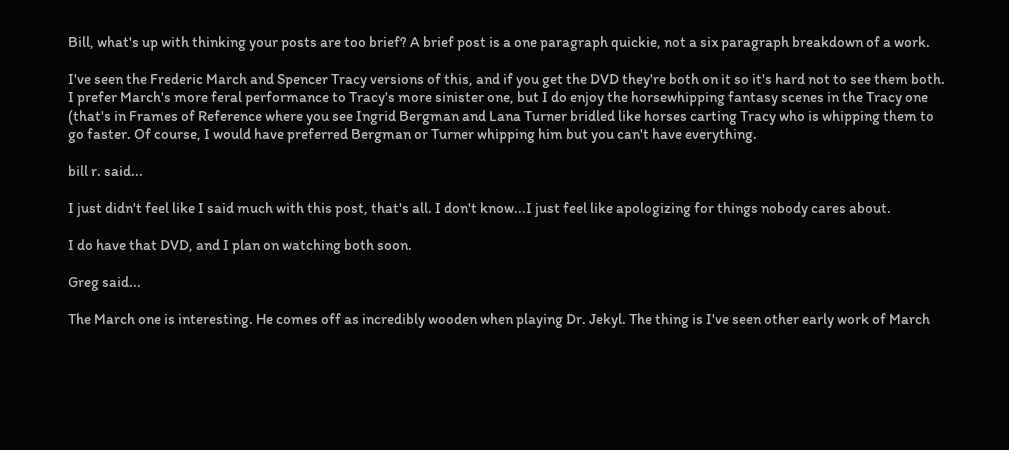Bill, what's up with thinking your posts are too brief? A brief post is a one paragraph quickie, not a six paragraph breakdown of a work.

I've seen the Frederic March and Spencer Tracy versions of this, and if you get the DVD they're both on it so it's hard not to see them both. I prefer March's more feral performance to Tracy's more sinister one, but I do enjoy the horsewhipping fantasy scenes in the Tracy one (that's in Frames of Reference where you see Ingrid Bergman and Lana Turner bridled like horses carting Tracy who is whipping them to go faster. Of course, I would have preferred Bergman or Turner whipping him but you can't have everything.

bill r. said...

I just didn't feel like I said much with this post, that's all. I don't know...I just feel like apologizing for things nobody cares about.

I do have that DVD, and I plan on watching both soon.

Greg said...

The March one is interesting. He comes off as incredibly wooden when playing Dr. Jekyl. The thing is I've seen other early work of March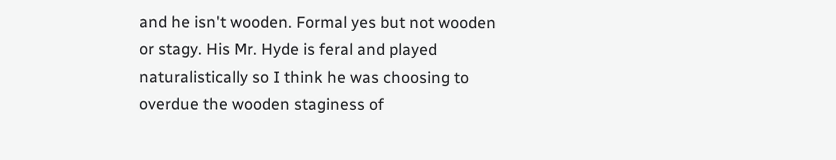and he isn't wooden. Formal yes but not wooden or stagy. His Mr. Hyde is feral and played naturalistically so I think he was choosing to overdue the wooden staginess of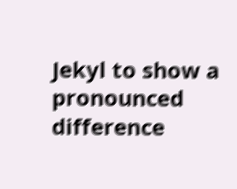Jekyl to show a pronounced difference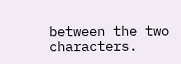between the two characters.